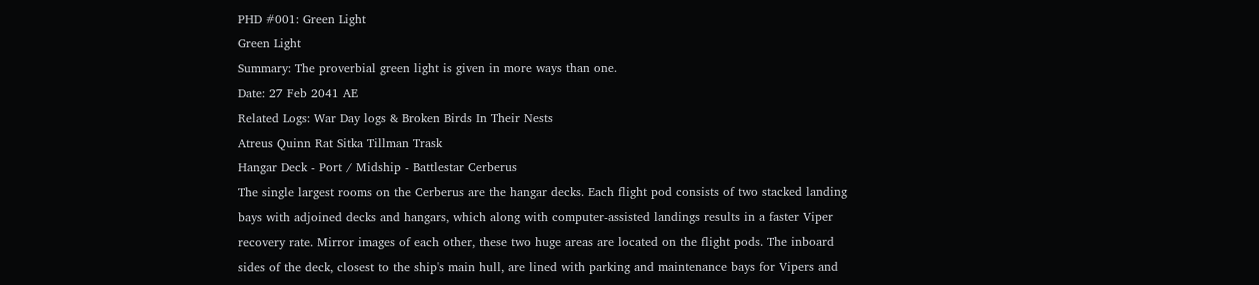PHD #001: Green Light
Green Light
Summary: The proverbial green light is given in more ways than one.
Date: 27 Feb 2041 AE
Related Logs: War Day logs & Broken Birds In Their Nests
Atreus Quinn Rat Sitka Tillman Trask
Hangar Deck - Port / Midship - Battlestar Cerberus
The single largest rooms on the Cerberus are the hangar decks. Each flight pod consists of two stacked landing bays with adjoined decks and hangars, which along with computer-assisted landings results in a faster Viper recovery rate. Mirror images of each other, these two huge areas are located on the flight pods. The inboard sides of the deck, closest to the ship's main hull, are lined with parking and maintenance bays for Vipers and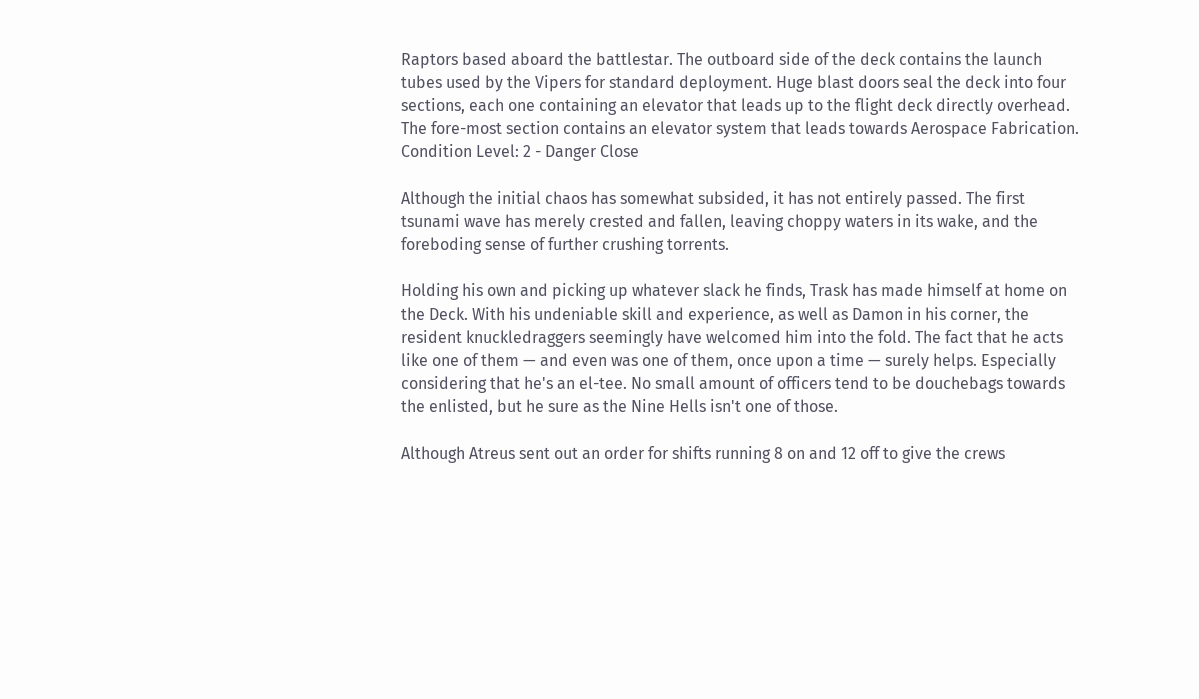Raptors based aboard the battlestar. The outboard side of the deck contains the launch tubes used by the Vipers for standard deployment. Huge blast doors seal the deck into four sections, each one containing an elevator that leads up to the flight deck directly overhead. The fore-most section contains an elevator system that leads towards Aerospace Fabrication.
Condition Level: 2 - Danger Close

Although the initial chaos has somewhat subsided, it has not entirely passed. The first tsunami wave has merely crested and fallen, leaving choppy waters in its wake, and the foreboding sense of further crushing torrents.

Holding his own and picking up whatever slack he finds, Trask has made himself at home on the Deck. With his undeniable skill and experience, as well as Damon in his corner, the resident knuckledraggers seemingly have welcomed him into the fold. The fact that he acts like one of them — and even was one of them, once upon a time — surely helps. Especially considering that he's an el-tee. No small amount of officers tend to be douchebags towards the enlisted, but he sure as the Nine Hells isn't one of those.

Although Atreus sent out an order for shifts running 8 on and 12 off to give the crews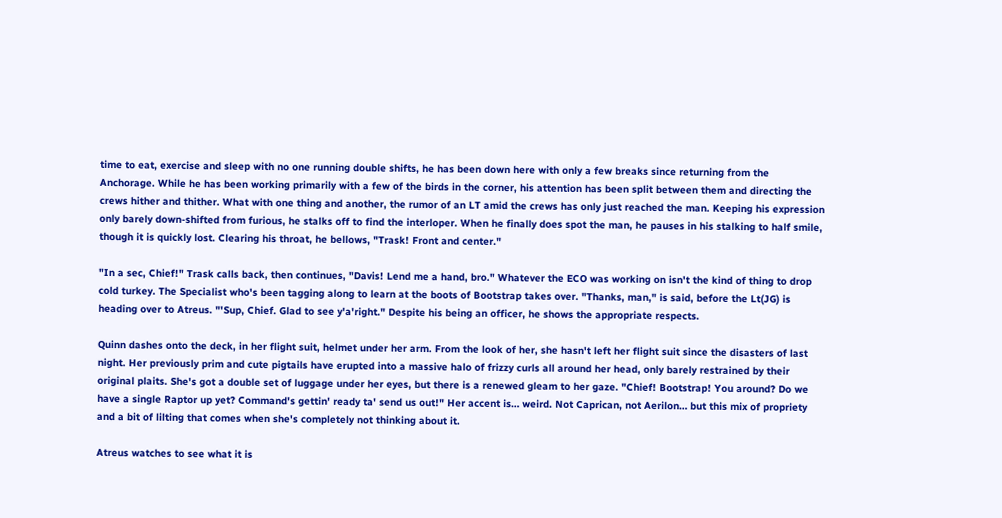time to eat, exercise and sleep with no one running double shifts, he has been down here with only a few breaks since returning from the Anchorage. While he has been working primarily with a few of the birds in the corner, his attention has been split between them and directing the crews hither and thither. What with one thing and another, the rumor of an LT amid the crews has only just reached the man. Keeping his expression only barely down-shifted from furious, he stalks off to find the interloper. When he finally does spot the man, he pauses in his stalking to half smile, though it is quickly lost. Clearing his throat, he bellows, "Trask! Front and center."

"In a sec, Chief!" Trask calls back, then continues, "Davis! Lend me a hand, bro." Whatever the ECO was working on isn't the kind of thing to drop cold turkey. The Specialist who's been tagging along to learn at the boots of Bootstrap takes over. "Thanks, man," is said, before the Lt(JG) is heading over to Atreus. "'Sup, Chief. Glad to see y'a'right." Despite his being an officer, he shows the appropriate respects.

Quinn dashes onto the deck, in her flight suit, helmet under her arm. From the look of her, she hasn't left her flight suit since the disasters of last night. Her previously prim and cute pigtails have erupted into a massive halo of frizzy curls all around her head, only barely restrained by their original plaits. She's got a double set of luggage under her eyes, but there is a renewed gleam to her gaze. "Chief! Bootstrap! You around? Do we have a single Raptor up yet? Command's gettin' ready ta' send us out!" Her accent is… weird. Not Caprican, not Aerilon… but this mix of propriety and a bit of lilting that comes when she's completely not thinking about it.

Atreus watches to see what it is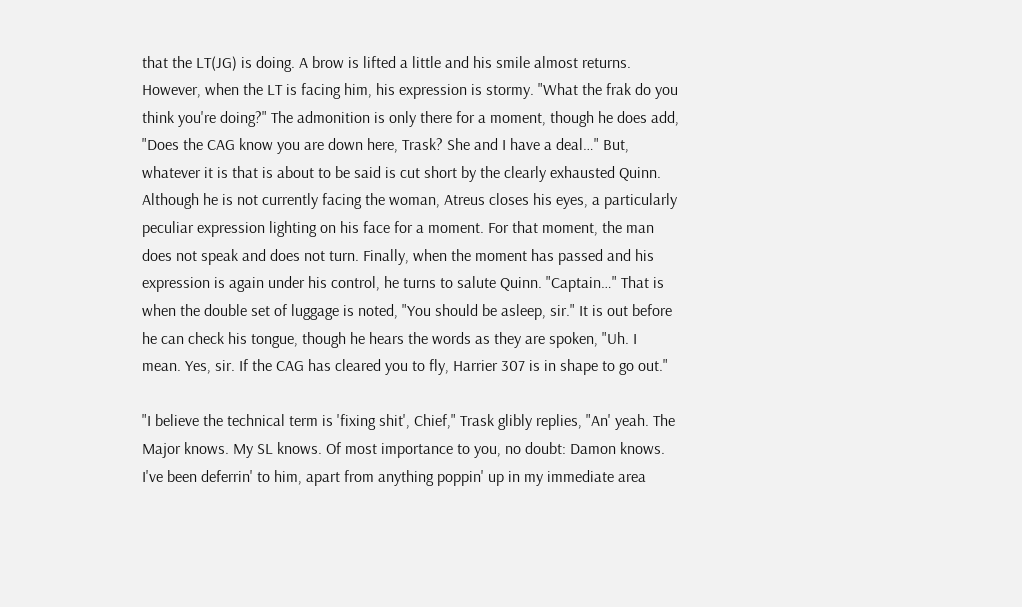that the LT(JG) is doing. A brow is lifted a little and his smile almost returns. However, when the LT is facing him, his expression is stormy. "What the frak do you think you're doing?" The admonition is only there for a moment, though he does add, "Does the CAG know you are down here, Trask? She and I have a deal…" But, whatever it is that is about to be said is cut short by the clearly exhausted Quinn. Although he is not currently facing the woman, Atreus closes his eyes, a particularly peculiar expression lighting on his face for a moment. For that moment, the man does not speak and does not turn. Finally, when the moment has passed and his expression is again under his control, he turns to salute Quinn. "Captain…" That is when the double set of luggage is noted, "You should be asleep, sir." It is out before he can check his tongue, though he hears the words as they are spoken, "Uh. I mean. Yes, sir. If the CAG has cleared you to fly, Harrier 307 is in shape to go out."

"I believe the technical term is 'fixing shit', Chief," Trask glibly replies, "An' yeah. The Major knows. My SL knows. Of most importance to you, no doubt: Damon knows. I've been deferrin' to him, apart from anything poppin' up in my immediate area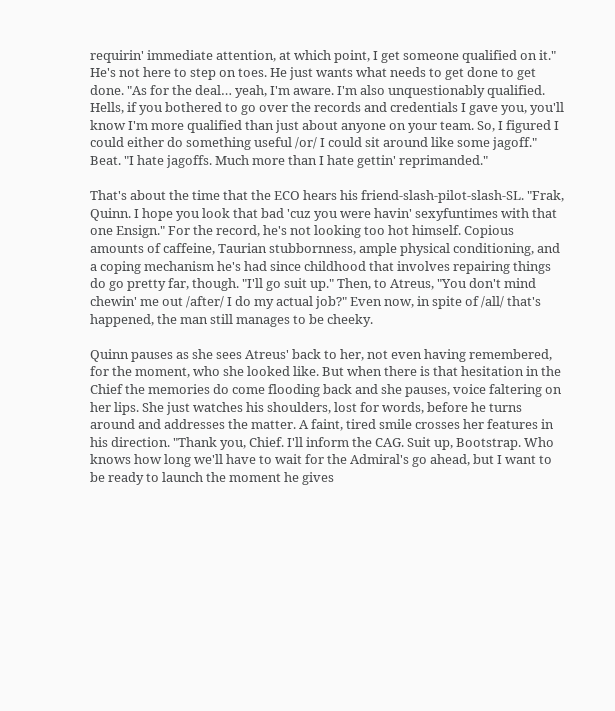requirin' immediate attention, at which point, I get someone qualified on it." He's not here to step on toes. He just wants what needs to get done to get done. "As for the deal… yeah, I'm aware. I'm also unquestionably qualified. Hells, if you bothered to go over the records and credentials I gave you, you'll know I'm more qualified than just about anyone on your team. So, I figured I could either do something useful /or/ I could sit around like some jagoff." Beat. "I hate jagoffs. Much more than I hate gettin' reprimanded."

That's about the time that the ECO hears his friend-slash-pilot-slash-SL. "Frak, Quinn. I hope you look that bad 'cuz you were havin' sexyfuntimes with that one Ensign." For the record, he's not looking too hot himself. Copious amounts of caffeine, Taurian stubbornness, ample physical conditioning, and a coping mechanism he's had since childhood that involves repairing things do go pretty far, though. "I'll go suit up." Then, to Atreus, "You don't mind chewin' me out /after/ I do my actual job?" Even now, in spite of /all/ that's happened, the man still manages to be cheeky.

Quinn pauses as she sees Atreus' back to her, not even having remembered, for the moment, who she looked like. But when there is that hesitation in the Chief the memories do come flooding back and she pauses, voice faltering on her lips. She just watches his shoulders, lost for words, before he turns around and addresses the matter. A faint, tired smile crosses her features in his direction. "Thank you, Chief. I'll inform the CAG. Suit up, Bootstrap. Who knows how long we'll have to wait for the Admiral's go ahead, but I want to be ready to launch the moment he gives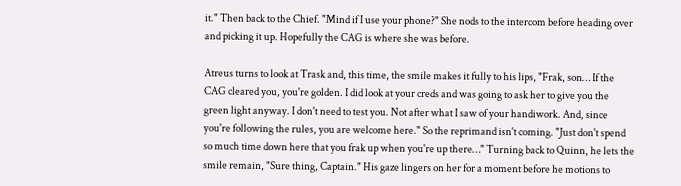it." Then back to the Chief. "Mind if I use your phone?" She nods to the intercom before heading over and picking it up. Hopefully the CAG is where she was before.

Atreus turns to look at Trask and, this time, the smile makes it fully to his lips, "Frak, son… If the CAG cleared you, you're golden. I did look at your creds and was going to ask her to give you the green light anyway. I don't need to test you. Not after what I saw of your handiwork. And, since you're following the rules, you are welcome here." So the reprimand isn't coming. "Just don't spend so much time down here that you frak up when you're up there…" Turning back to Quinn, he lets the smile remain, "Sure thing, Captain." His gaze lingers on her for a moment before he motions to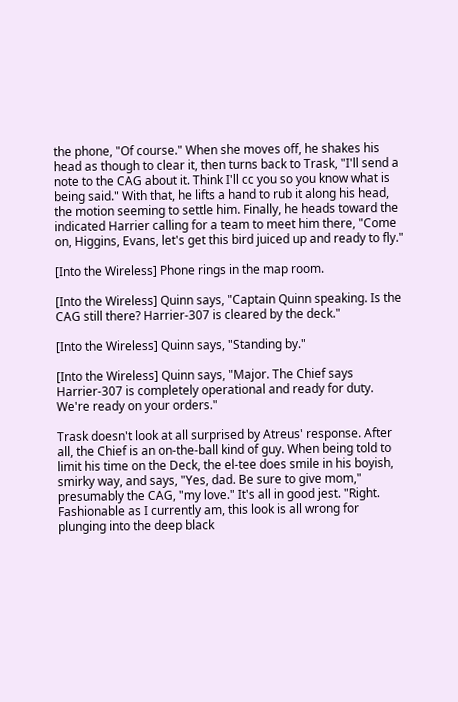the phone, "Of course." When she moves off, he shakes his head as though to clear it, then turns back to Trask, "I'll send a note to the CAG about it. Think I'll cc you so you know what is being said." With that, he lifts a hand to rub it along his head, the motion seeming to settle him. Finally, he heads toward the indicated Harrier calling for a team to meet him there, "Come on, Higgins, Evans, let's get this bird juiced up and ready to fly."

[Into the Wireless] Phone rings in the map room.

[Into the Wireless] Quinn says, "Captain Quinn speaking. Is the CAG still there? Harrier-307 is cleared by the deck."

[Into the Wireless] Quinn says, "Standing by."

[Into the Wireless] Quinn says, "Major. The Chief says Harrier-307 is completely operational and ready for duty. We're ready on your orders."

Trask doesn't look at all surprised by Atreus' response. After all, the Chief is an on-the-ball kind of guy. When being told to limit his time on the Deck, the el-tee does smile in his boyish, smirky way, and says, "Yes, dad. Be sure to give mom," presumably the CAG, "my love." It's all in good jest. "Right. Fashionable as I currently am, this look is all wrong for plunging into the deep black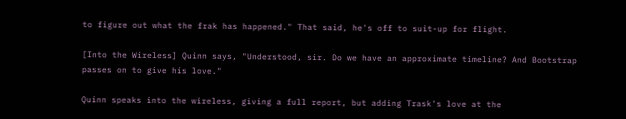to figure out what the frak has happened." That said, he's off to suit-up for flight.

[Into the Wireless] Quinn says, "Understood, sir. Do we have an approximate timeline? And Bootstrap passes on to give his love."

Quinn speaks into the wireless, giving a full report, but adding Trask's love at the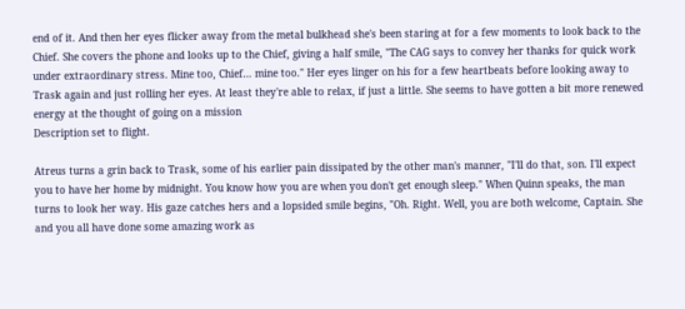end of it. And then her eyes flicker away from the metal bulkhead she's been staring at for a few moments to look back to the Chief. She covers the phone and looks up to the Chief, giving a half smile, "The CAG says to convey her thanks for quick work under extraordinary stress. Mine too, Chief… mine too." Her eyes linger on his for a few heartbeats before looking away to Trask again and just rolling her eyes. At least they're able to relax, if just a little. She seems to have gotten a bit more renewed energy at the thought of going on a mission
Description set to flight.

Atreus turns a grin back to Trask, some of his earlier pain dissipated by the other man's manner, "I'll do that, son. I'll expect you to have her home by midnight. You know how you are when you don't get enough sleep." When Quinn speaks, the man turns to look her way. His gaze catches hers and a lopsided smile begins, "Oh. Right. Well, you are both welcome, Captain. She and you all have done some amazing work as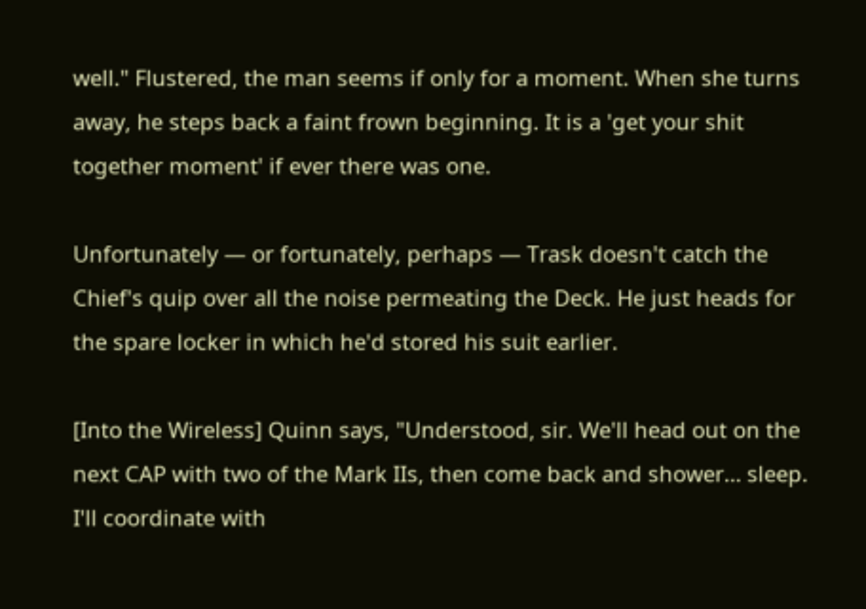well." Flustered, the man seems if only for a moment. When she turns away, he steps back a faint frown beginning. It is a 'get your shit together moment' if ever there was one.

Unfortunately — or fortunately, perhaps — Trask doesn't catch the Chief's quip over all the noise permeating the Deck. He just heads for the spare locker in which he'd stored his suit earlier.

[Into the Wireless] Quinn says, "Understood, sir. We'll head out on the next CAP with two of the Mark IIs, then come back and shower… sleep. I'll coordinate with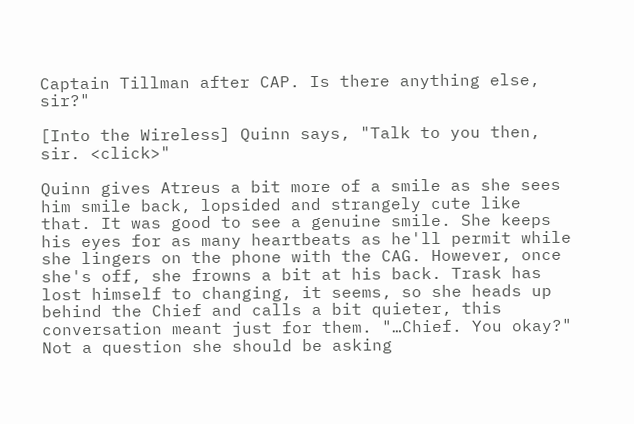Captain Tillman after CAP. Is there anything else, sir?"

[Into the Wireless] Quinn says, "Talk to you then, sir. <click>"

Quinn gives Atreus a bit more of a smile as she sees him smile back, lopsided and strangely cute like that. It was good to see a genuine smile. She keeps his eyes for as many heartbeats as he'll permit while she lingers on the phone with the CAG. However, once she's off, she frowns a bit at his back. Trask has lost himself to changing, it seems, so she heads up behind the Chief and calls a bit quieter, this conversation meant just for them. "…Chief. You okay?" Not a question she should be asking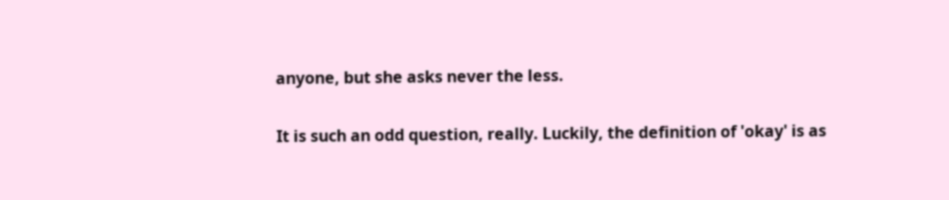anyone, but she asks never the less.

It is such an odd question, really. Luckily, the definition of 'okay' is as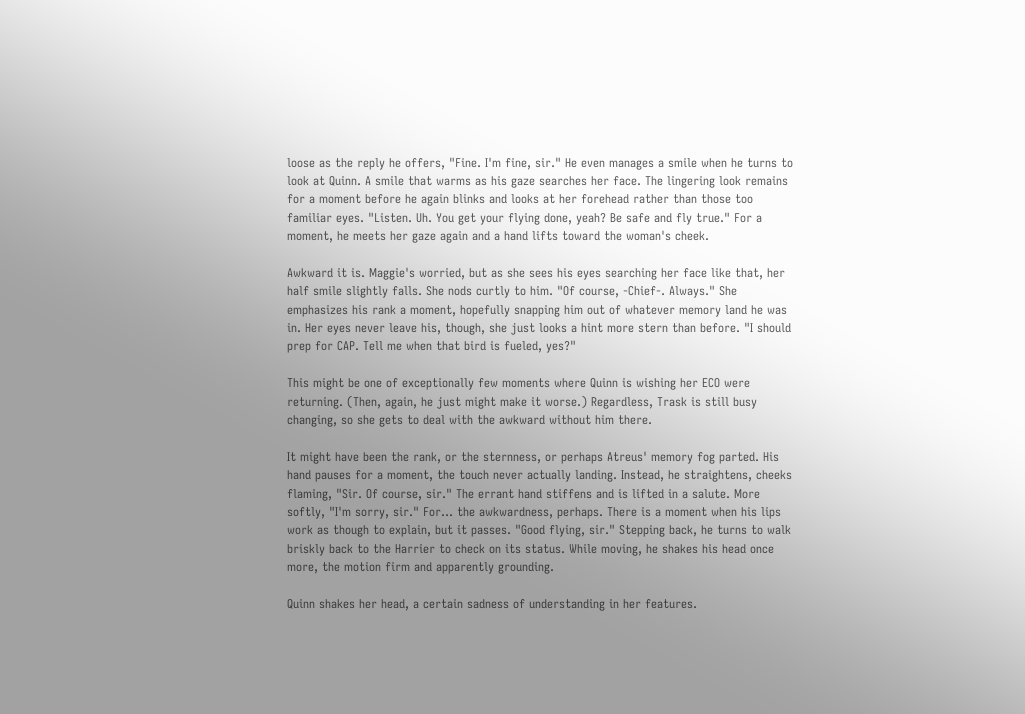loose as the reply he offers, "Fine. I'm fine, sir." He even manages a smile when he turns to look at Quinn. A smile that warms as his gaze searches her face. The lingering look remains for a moment before he again blinks and looks at her forehead rather than those too familiar eyes. "Listen. Uh. You get your flying done, yeah? Be safe and fly true." For a moment, he meets her gaze again and a hand lifts toward the woman's cheek.

Awkward it is. Maggie's worried, but as she sees his eyes searching her face like that, her half smile slightly falls. She nods curtly to him. "Of course, -Chief-. Always." She emphasizes his rank a moment, hopefully snapping him out of whatever memory land he was in. Her eyes never leave his, though, she just looks a hint more stern than before. "I should prep for CAP. Tell me when that bird is fueled, yes?"

This might be one of exceptionally few moments where Quinn is wishing her ECO were returning. (Then, again, he just might make it worse.) Regardless, Trask is still busy changing, so she gets to deal with the awkward without him there.

It might have been the rank, or the sternness, or perhaps Atreus' memory fog parted. His hand pauses for a moment, the touch never actually landing. Instead, he straightens, cheeks flaming, "Sir. Of course, sir." The errant hand stiffens and is lifted in a salute. More softly, "I'm sorry, sir." For… the awkwardness, perhaps. There is a moment when his lips work as though to explain, but it passes. "Good flying, sir." Stepping back, he turns to walk briskly back to the Harrier to check on its status. While moving, he shakes his head once more, the motion firm and apparently grounding.

Quinn shakes her head, a certain sadness of understanding in her features.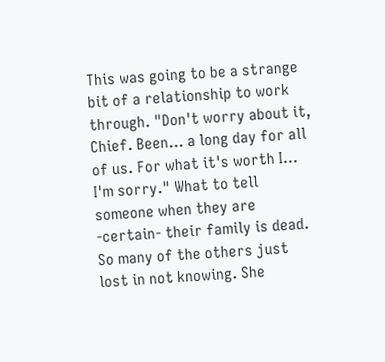This was going to be a strange bit of a relationship to work through. "Don't worry about it, Chief. Been… a long day for all of us. For what it's worth I… I'm sorry." What to tell someone when they are -certain- their family is dead. So many of the others just lost in not knowing. She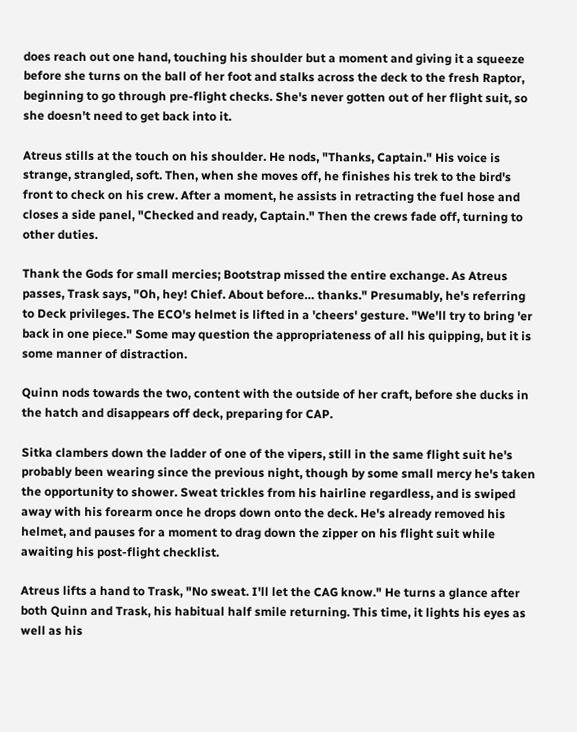does reach out one hand, touching his shoulder but a moment and giving it a squeeze before she turns on the ball of her foot and stalks across the deck to the fresh Raptor, beginning to go through pre-flight checks. She's never gotten out of her flight suit, so she doesn't need to get back into it.

Atreus stills at the touch on his shoulder. He nods, "Thanks, Captain." His voice is strange, strangled, soft. Then, when she moves off, he finishes his trek to the bird's front to check on his crew. After a moment, he assists in retracting the fuel hose and closes a side panel, "Checked and ready, Captain." Then the crews fade off, turning to other duties.

Thank the Gods for small mercies; Bootstrap missed the entire exchange. As Atreus passes, Trask says, "Oh, hey! Chief. About before… thanks." Presumably, he's referring to Deck privileges. The ECO's helmet is lifted in a 'cheers' gesture. "We'll try to bring 'er back in one piece." Some may question the appropriateness of all his quipping, but it is some manner of distraction.

Quinn nods towards the two, content with the outside of her craft, before she ducks in the hatch and disappears off deck, preparing for CAP.

Sitka clambers down the ladder of one of the vipers, still in the same flight suit he's probably been wearing since the previous night, though by some small mercy he's taken the opportunity to shower. Sweat trickles from his hairline regardless, and is swiped away with his forearm once he drops down onto the deck. He's already removed his helmet, and pauses for a moment to drag down the zipper on his flight suit while awaiting his post-flight checklist.

Atreus lifts a hand to Trask, "No sweat. I'll let the CAG know." He turns a glance after both Quinn and Trask, his habitual half smile returning. This time, it lights his eyes as well as his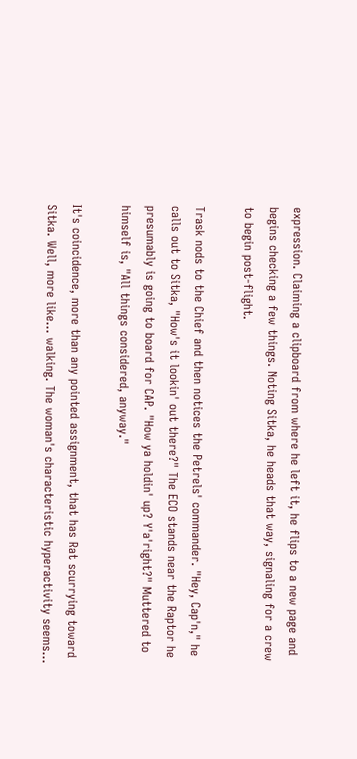expression. Claiming a clipboard from where he left it, he flips to a new page and begins checking a few things. Noting Sitka, he heads that way, signaling for a crew to begin post-flight.

Trask nods to the Chief and then notices the Petrels' commander. "Hey, Cap'n," he calls out to Sitka, "How's it lookin' out there?" The ECO stands near the Raptor he presumably is going to board for CAP. "How ya holdin' up? Y'a'right?" Muttered to himself is, "All things considered, anyway."

It's coincidence, more than any pointed assignment, that has Rat scurrying toward Sitka. Well, more like… walking. The woman's characteristic hyperactivity seems…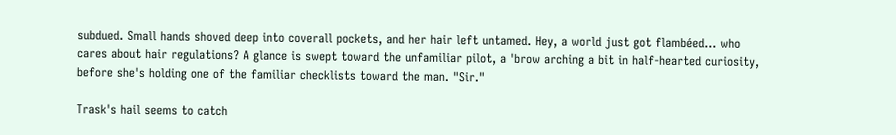subdued. Small hands shoved deep into coverall pockets, and her hair left untamed. Hey, a world just got flambéed… who cares about hair regulations? A glance is swept toward the unfamiliar pilot, a 'brow arching a bit in half-hearted curiosity, before she's holding one of the familiar checklists toward the man. "Sir."

Trask's hail seems to catch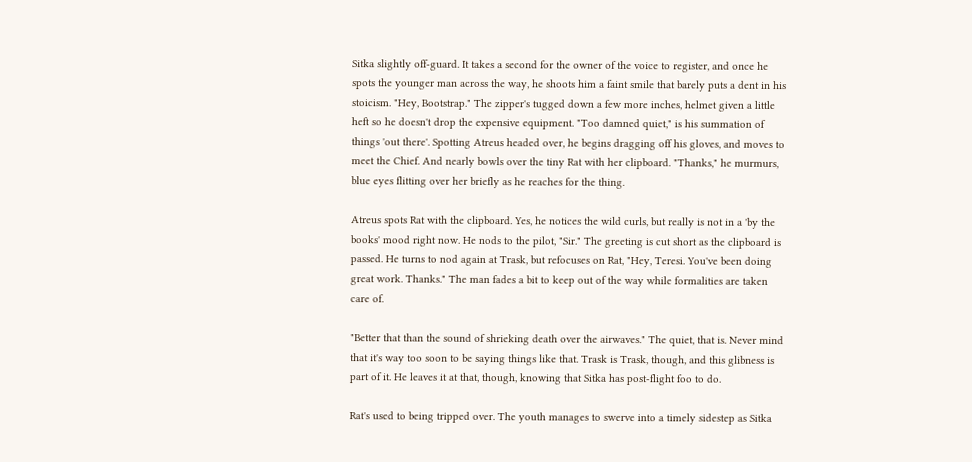Sitka slightly off-guard. It takes a second for the owner of the voice to register, and once he spots the younger man across the way, he shoots him a faint smile that barely puts a dent in his stoicism. "Hey, Bootstrap." The zipper's tugged down a few more inches, helmet given a little heft so he doesn't drop the expensive equipment. "Too damned quiet," is his summation of things 'out there'. Spotting Atreus headed over, he begins dragging off his gloves, and moves to meet the Chief. And nearly bowls over the tiny Rat with her clipboard. "Thanks," he murmurs, blue eyes flitting over her briefly as he reaches for the thing.

Atreus spots Rat with the clipboard. Yes, he notices the wild curls, but really is not in a 'by the books' mood right now. He nods to the pilot, "Sir." The greeting is cut short as the clipboard is passed. He turns to nod again at Trask, but refocuses on Rat, "Hey, Teresi. You've been doing great work. Thanks." The man fades a bit to keep out of the way while formalities are taken care of.

"Better that than the sound of shrieking death over the airwaves." The quiet, that is. Never mind that it's way too soon to be saying things like that. Trask is Trask, though, and this glibness is part of it. He leaves it at that, though, knowing that Sitka has post-flight foo to do.

Rat's used to being tripped over. The youth manages to swerve into a timely sidestep as Sitka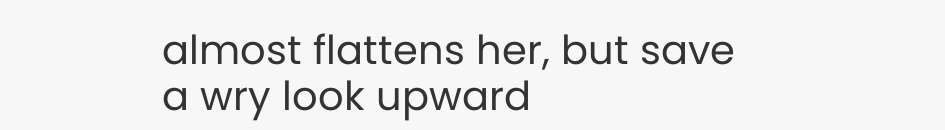almost flattens her, but save a wry look upward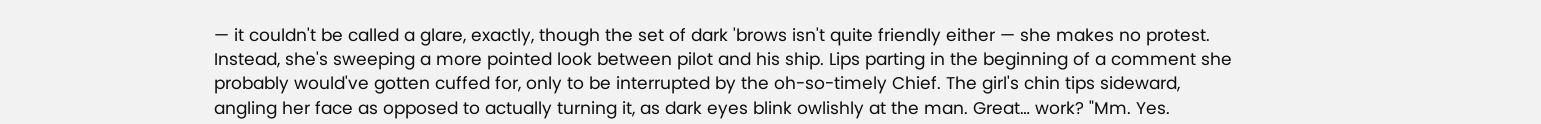— it couldn't be called a glare, exactly, though the set of dark 'brows isn't quite friendly either — she makes no protest. Instead, she's sweeping a more pointed look between pilot and his ship. Lips parting in the beginning of a comment she probably would've gotten cuffed for, only to be interrupted by the oh-so-timely Chief. The girl's chin tips sideward, angling her face as opposed to actually turning it, as dark eyes blink owlishly at the man. Great… work? "Mm. Yes.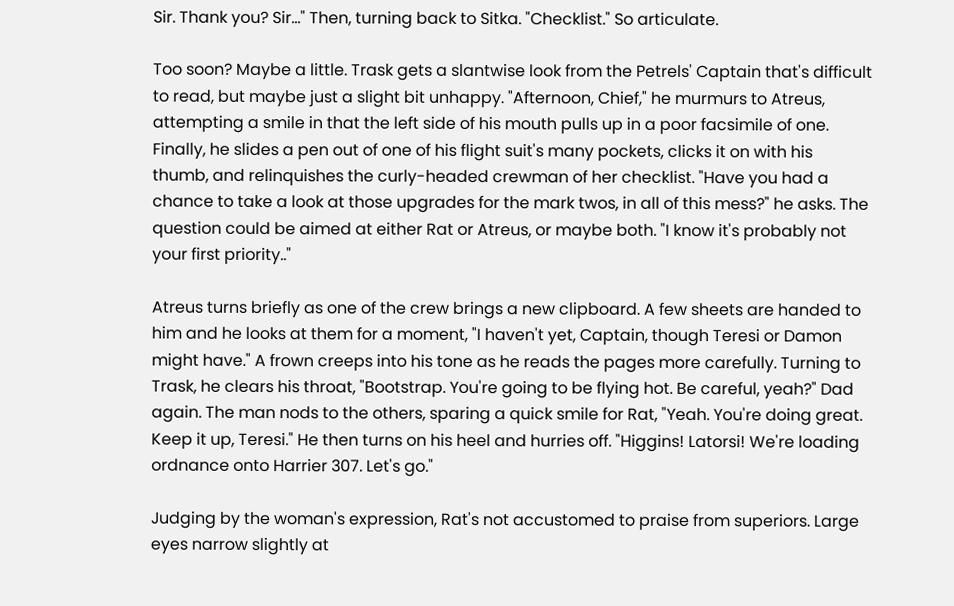Sir. Thank you? Sir…" Then, turning back to Sitka. "Checklist." So articulate.

Too soon? Maybe a little. Trask gets a slantwise look from the Petrels' Captain that's difficult to read, but maybe just a slight bit unhappy. "Afternoon, Chief," he murmurs to Atreus, attempting a smile in that the left side of his mouth pulls up in a poor facsimile of one. Finally, he slides a pen out of one of his flight suit's many pockets, clicks it on with his thumb, and relinquishes the curly-headed crewman of her checklist. "Have you had a chance to take a look at those upgrades for the mark twos, in all of this mess?" he asks. The question could be aimed at either Rat or Atreus, or maybe both. "I know it's probably not your first priority.."

Atreus turns briefly as one of the crew brings a new clipboard. A few sheets are handed to him and he looks at them for a moment, "I haven't yet, Captain, though Teresi or Damon might have." A frown creeps into his tone as he reads the pages more carefully. Turning to Trask, he clears his throat, "Bootstrap. You're going to be flying hot. Be careful, yeah?" Dad again. The man nods to the others, sparing a quick smile for Rat, "Yeah. You're doing great. Keep it up, Teresi." He then turns on his heel and hurries off. "Higgins! Latorsi! We're loading ordnance onto Harrier 307. Let's go."

Judging by the woman's expression, Rat's not accustomed to praise from superiors. Large eyes narrow slightly at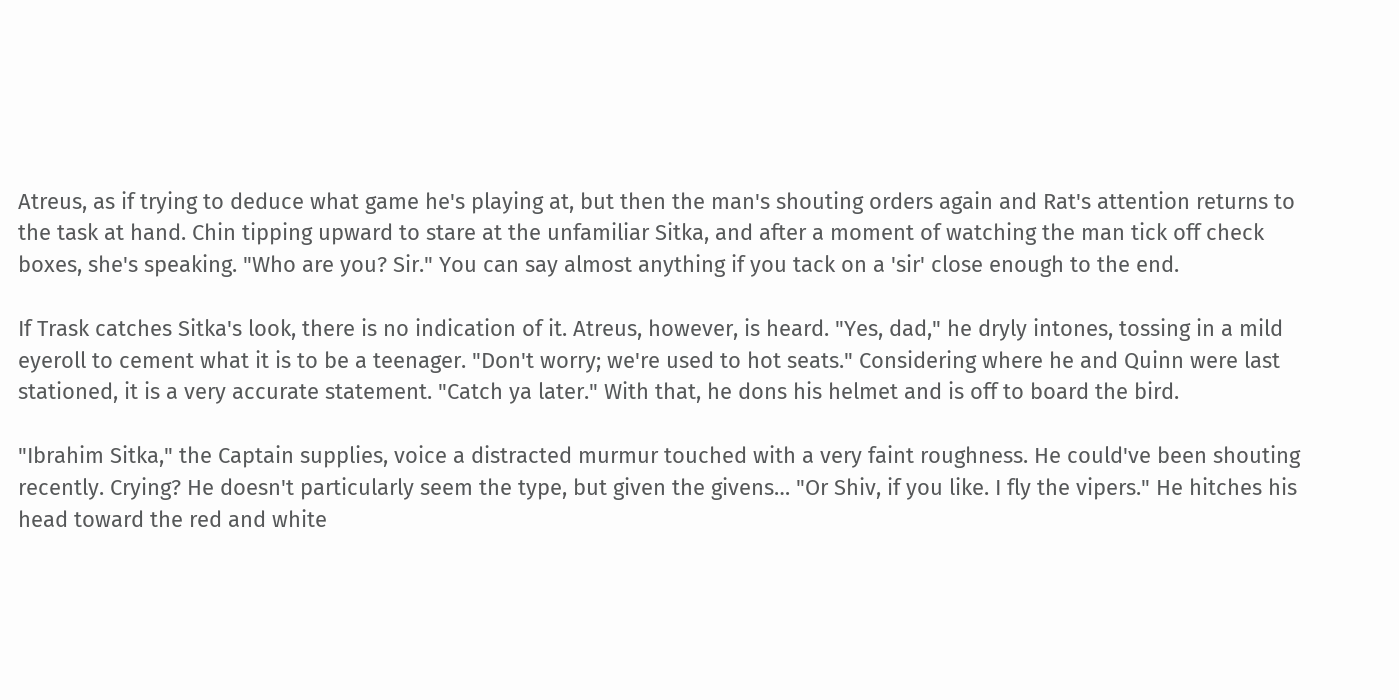Atreus, as if trying to deduce what game he's playing at, but then the man's shouting orders again and Rat's attention returns to the task at hand. Chin tipping upward to stare at the unfamiliar Sitka, and after a moment of watching the man tick off check boxes, she's speaking. "Who are you? Sir." You can say almost anything if you tack on a 'sir' close enough to the end.

If Trask catches Sitka's look, there is no indication of it. Atreus, however, is heard. "Yes, dad," he dryly intones, tossing in a mild eyeroll to cement what it is to be a teenager. "Don't worry; we're used to hot seats." Considering where he and Quinn were last stationed, it is a very accurate statement. "Catch ya later." With that, he dons his helmet and is off to board the bird.

"Ibrahim Sitka," the Captain supplies, voice a distracted murmur touched with a very faint roughness. He could've been shouting recently. Crying? He doesn't particularly seem the type, but given the givens… "Or Shiv, if you like. I fly the vipers." He hitches his head toward the red and white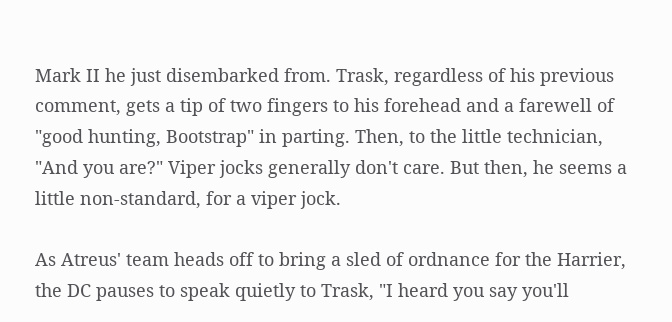Mark II he just disembarked from. Trask, regardless of his previous comment, gets a tip of two fingers to his forehead and a farewell of "good hunting, Bootstrap" in parting. Then, to the little technician, "And you are?" Viper jocks generally don't care. But then, he seems a little non-standard, for a viper jock.

As Atreus' team heads off to bring a sled of ordnance for the Harrier, the DC pauses to speak quietly to Trask, "I heard you say you'll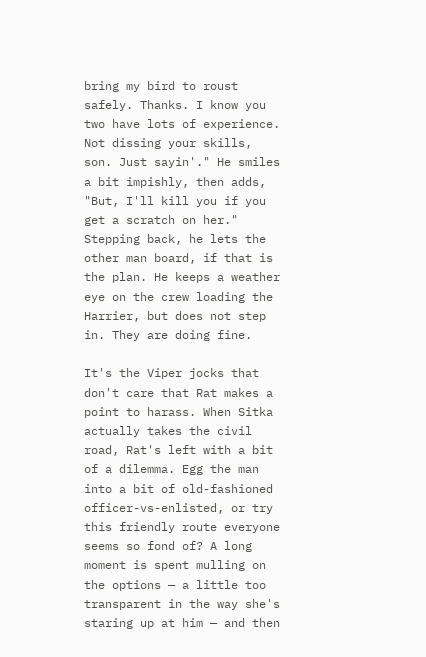bring my bird to roust safely. Thanks. I know you two have lots of experience. Not dissing your skills, son. Just sayin'." He smiles a bit impishly, then adds, "But, I'll kill you if you get a scratch on her." Stepping back, he lets the other man board, if that is the plan. He keeps a weather eye on the crew loading the Harrier, but does not step in. They are doing fine.

It's the Viper jocks that don't care that Rat makes a point to harass. When Sitka actually takes the civil road, Rat's left with a bit of a dilemma. Egg the man into a bit of old-fashioned officer-vs-enlisted, or try this friendly route everyone seems so fond of? A long moment is spent mulling on the options — a little too transparent in the way she's staring up at him — and then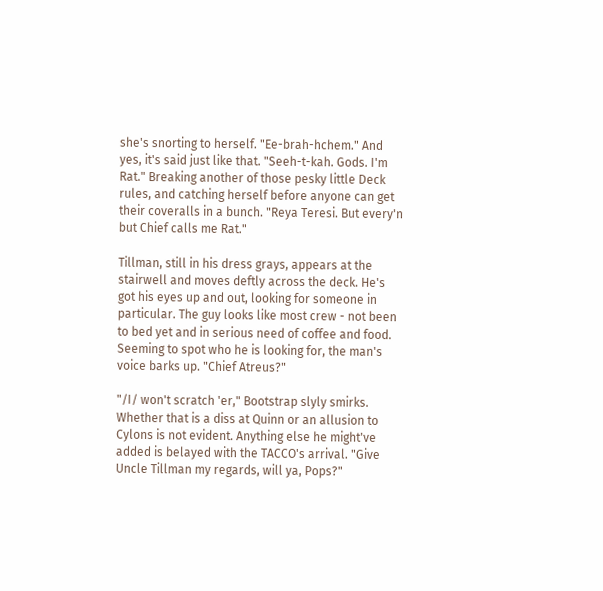she's snorting to herself. "Ee-brah-hchem." And yes, it's said just like that. "Seeh-t-kah. Gods. I'm Rat." Breaking another of those pesky little Deck rules, and catching herself before anyone can get their coveralls in a bunch. "Reya Teresi. But every'n but Chief calls me Rat."

Tillman, still in his dress grays, appears at the stairwell and moves deftly across the deck. He's got his eyes up and out, looking for someone in particular. The guy looks like most crew - not been to bed yet and in serious need of coffee and food. Seeming to spot who he is looking for, the man's voice barks up. "Chief Atreus?"

"/I/ won't scratch 'er," Bootstrap slyly smirks. Whether that is a diss at Quinn or an allusion to Cylons is not evident. Anything else he might've added is belayed with the TACCO's arrival. "Give Uncle Tillman my regards, will ya, Pops?"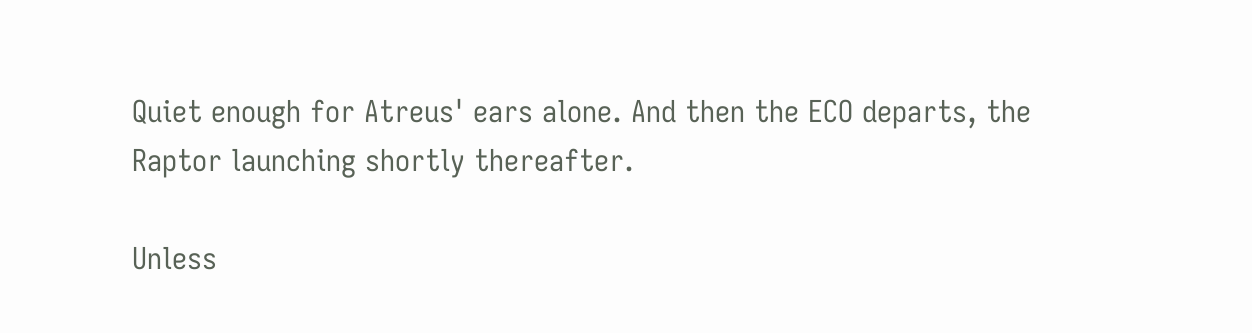Quiet enough for Atreus' ears alone. And then the ECO departs, the Raptor launching shortly thereafter.

Unless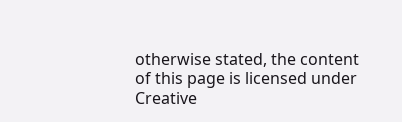otherwise stated, the content of this page is licensed under Creative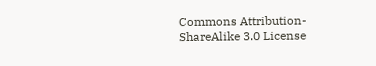Commons Attribution-ShareAlike 3.0 License